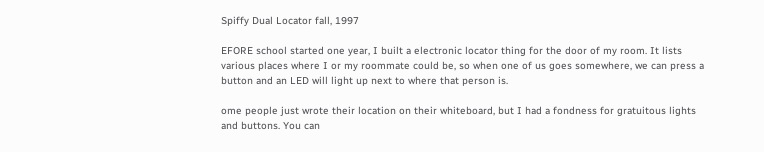Spiffy Dual Locator fall, 1997

EFORE school started one year, I built a electronic locator thing for the door of my room. It lists various places where I or my roommate could be, so when one of us goes somewhere, we can press a button and an LED will light up next to where that person is.

ome people just wrote their location on their whiteboard, but I had a fondness for gratuitous lights and buttons. You can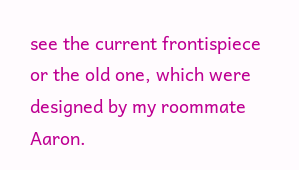see the current frontispiece or the old one, which were designed by my roommate Aaron.